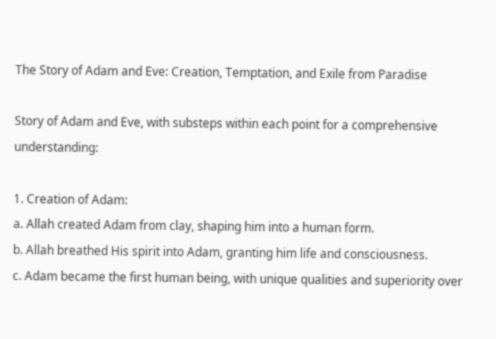The Story of Adam and Eve: Creation, Temptation, and Exile from Paradise

Story of Adam and Eve, with substeps within each point for a comprehensive understanding:

1. Creation of Adam:
a. Allah created Adam from clay, shaping him into a human form.
b. Allah breathed His spirit into Adam, granting him life and consciousness.
c. Adam became the first human being, with unique qualities and superiority over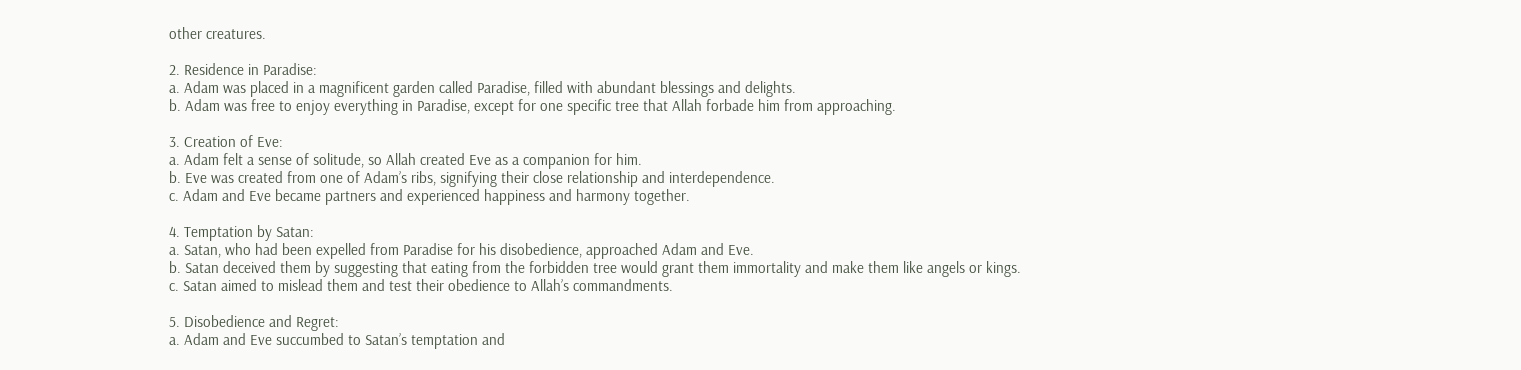other creatures.

2. Residence in Paradise:
a. Adam was placed in a magnificent garden called Paradise, filled with abundant blessings and delights.
b. Adam was free to enjoy everything in Paradise, except for one specific tree that Allah forbade him from approaching.

3. Creation of Eve:
a. Adam felt a sense of solitude, so Allah created Eve as a companion for him.
b. Eve was created from one of Adam’s ribs, signifying their close relationship and interdependence.
c. Adam and Eve became partners and experienced happiness and harmony together.

4. Temptation by Satan:
a. Satan, who had been expelled from Paradise for his disobedience, approached Adam and Eve.
b. Satan deceived them by suggesting that eating from the forbidden tree would grant them immortality and make them like angels or kings.
c. Satan aimed to mislead them and test their obedience to Allah’s commandments.

5. Disobedience and Regret:
a. Adam and Eve succumbed to Satan’s temptation and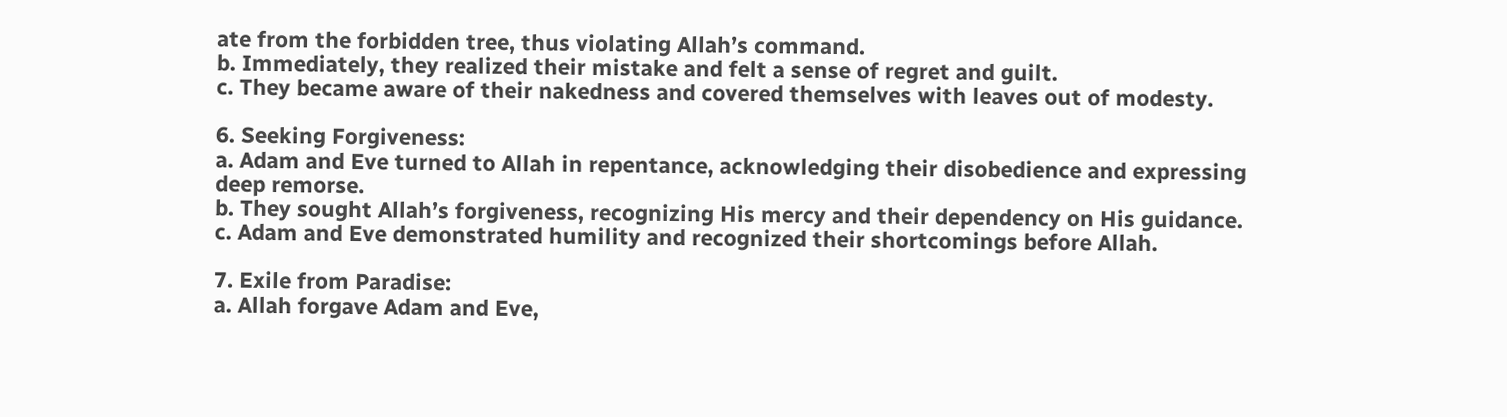ate from the forbidden tree, thus violating Allah’s command.
b. Immediately, they realized their mistake and felt a sense of regret and guilt.
c. They became aware of their nakedness and covered themselves with leaves out of modesty.

6. Seeking Forgiveness:
a. Adam and Eve turned to Allah in repentance, acknowledging their disobedience and expressing deep remorse.
b. They sought Allah’s forgiveness, recognizing His mercy and their dependency on His guidance.
c. Adam and Eve demonstrated humility and recognized their shortcomings before Allah.

7. Exile from Paradise:
a. Allah forgave Adam and Eve,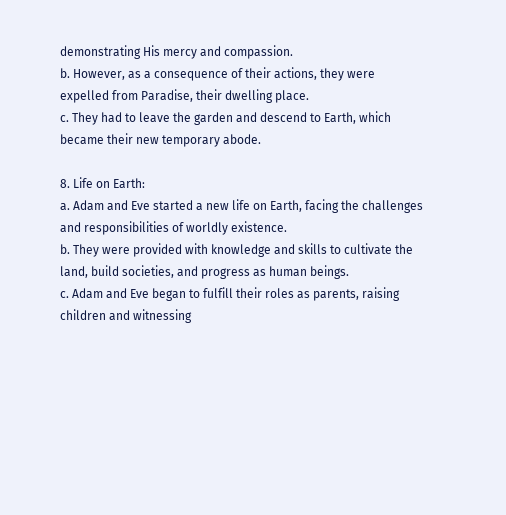demonstrating His mercy and compassion.
b. However, as a consequence of their actions, they were expelled from Paradise, their dwelling place.
c. They had to leave the garden and descend to Earth, which became their new temporary abode.

8. Life on Earth:
a. Adam and Eve started a new life on Earth, facing the challenges and responsibilities of worldly existence.
b. They were provided with knowledge and skills to cultivate the land, build societies, and progress as human beings.
c. Adam and Eve began to fulfill their roles as parents, raising children and witnessing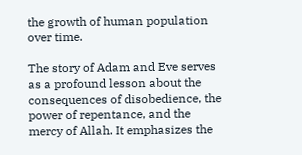the growth of human population over time.

The story of Adam and Eve serves as a profound lesson about the consequences of disobedience, the power of repentance, and the mercy of Allah. It emphasizes the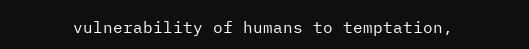vulnerability of humans to temptation,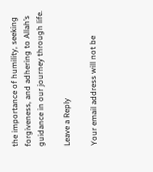the importance of humility, seeking forgiveness, and adhering to Allah’s guidance in our journey through life.

Leave a Reply

Your email address will not be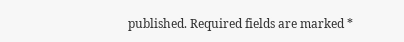published. Required fields are marked *